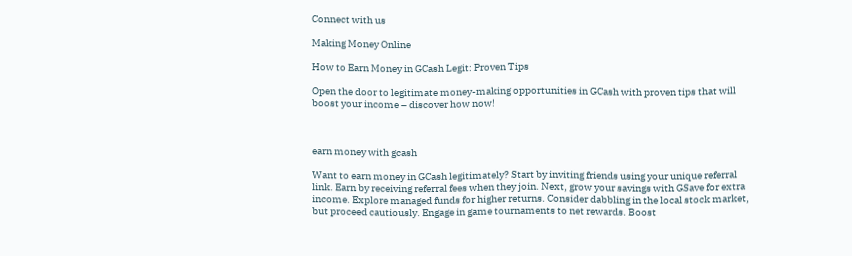Connect with us

Making Money Online

How to Earn Money in GCash Legit: Proven Tips

Open the door to legitimate money-making opportunities in GCash with proven tips that will boost your income – discover how now!



earn money with gcash

Want to earn money in GCash legitimately? Start by inviting friends using your unique referral link. Earn by receiving referral fees when they join. Next, grow your savings with GSave for extra income. Explore managed funds for higher returns. Consider dabbling in the local stock market, but proceed cautiously. Engage in game tournaments to net rewards. Boost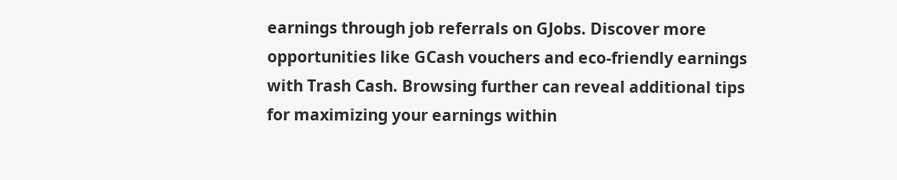earnings through job referrals on GJobs. Discover more opportunities like GCash vouchers and eco-friendly earnings with Trash Cash. Browsing further can reveal additional tips for maximizing your earnings within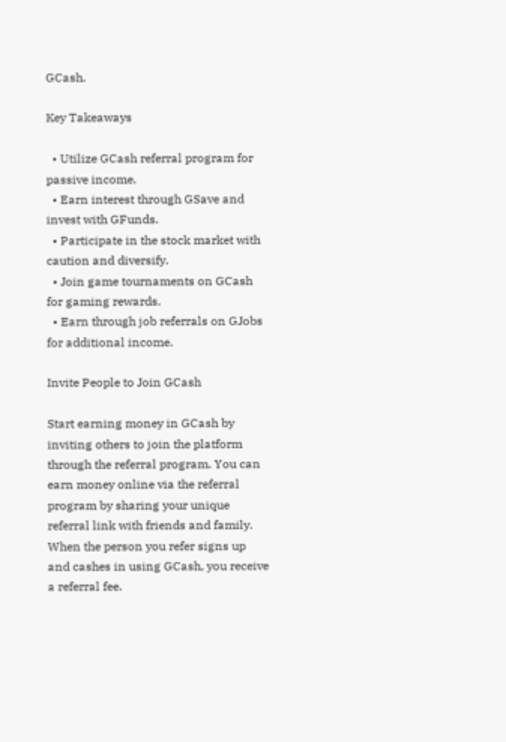GCash.

Key Takeaways

  • Utilize GCash referral program for passive income.
  • Earn interest through GSave and invest with GFunds.
  • Participate in the stock market with caution and diversify.
  • Join game tournaments on GCash for gaming rewards.
  • Earn through job referrals on GJobs for additional income.

Invite People to Join GCash

Start earning money in GCash by inviting others to join the platform through the referral program. You can earn money online via the referral program by sharing your unique referral link with friends and family. When the person you refer signs up and cashes in using GCash, you receive a referral fee.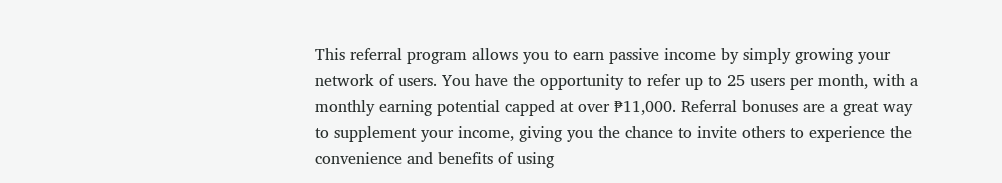This referral program allows you to earn passive income by simply growing your network of users. You have the opportunity to refer up to 25 users per month, with a monthly earning potential capped at over ₱11,000. Referral bonuses are a great way to supplement your income, giving you the chance to invite others to experience the convenience and benefits of using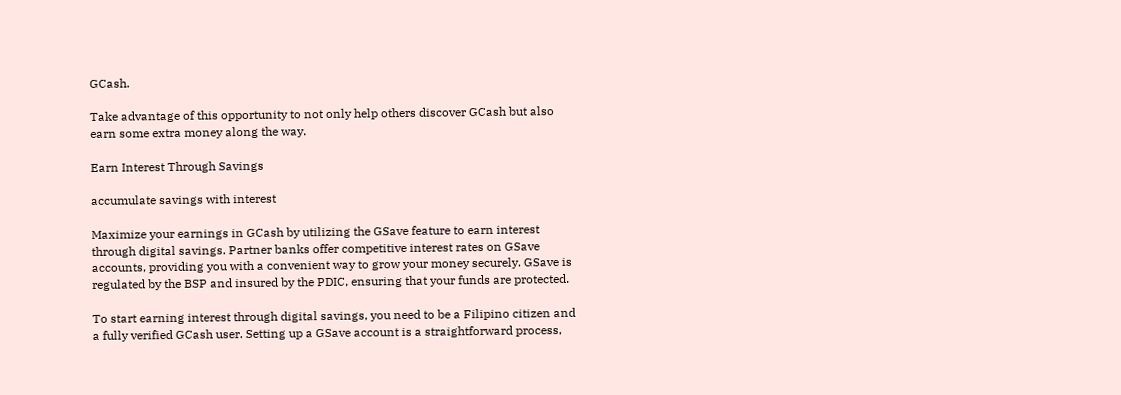GCash.

Take advantage of this opportunity to not only help others discover GCash but also earn some extra money along the way.

Earn Interest Through Savings

accumulate savings with interest

Maximize your earnings in GCash by utilizing the GSave feature to earn interest through digital savings. Partner banks offer competitive interest rates on GSave accounts, providing you with a convenient way to grow your money securely. GSave is regulated by the BSP and insured by the PDIC, ensuring that your funds are protected.

To start earning interest through digital savings, you need to be a Filipino citizen and a fully verified GCash user. Setting up a GSave account is a straightforward process,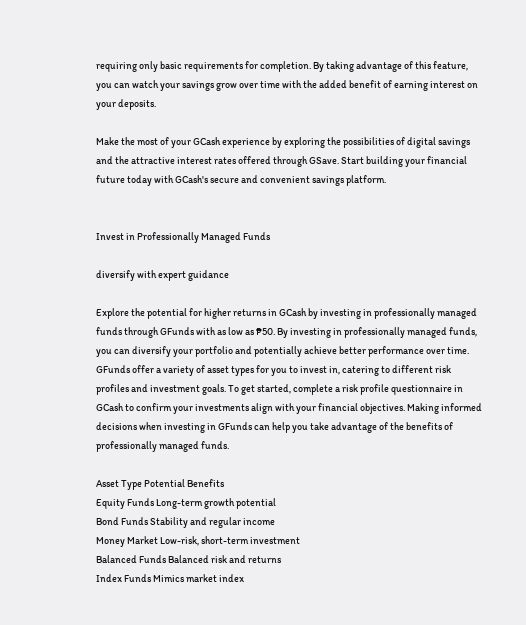requiring only basic requirements for completion. By taking advantage of this feature, you can watch your savings grow over time with the added benefit of earning interest on your deposits.

Make the most of your GCash experience by exploring the possibilities of digital savings and the attractive interest rates offered through GSave. Start building your financial future today with GCash's secure and convenient savings platform.


Invest in Professionally Managed Funds

diversify with expert guidance

Explore the potential for higher returns in GCash by investing in professionally managed funds through GFunds with as low as ₱50. By investing in professionally managed funds, you can diversify your portfolio and potentially achieve better performance over time. GFunds offer a variety of asset types for you to invest in, catering to different risk profiles and investment goals. To get started, complete a risk profile questionnaire in GCash to confirm your investments align with your financial objectives. Making informed decisions when investing in GFunds can help you take advantage of the benefits of professionally managed funds.

Asset Type Potential Benefits
Equity Funds Long-term growth potential
Bond Funds Stability and regular income
Money Market Low-risk, short-term investment
Balanced Funds Balanced risk and returns
Index Funds Mimics market index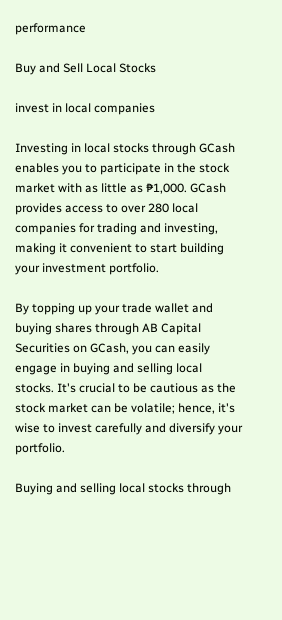performance

Buy and Sell Local Stocks

invest in local companies

Investing in local stocks through GCash enables you to participate in the stock market with as little as ₱1,000. GCash provides access to over 280 local companies for trading and investing, making it convenient to start building your investment portfolio.

By topping up your trade wallet and buying shares through AB Capital Securities on GCash, you can easily engage in buying and selling local stocks. It's crucial to be cautious as the stock market can be volatile; hence, it's wise to invest carefully and diversify your portfolio.

Buying and selling local stocks through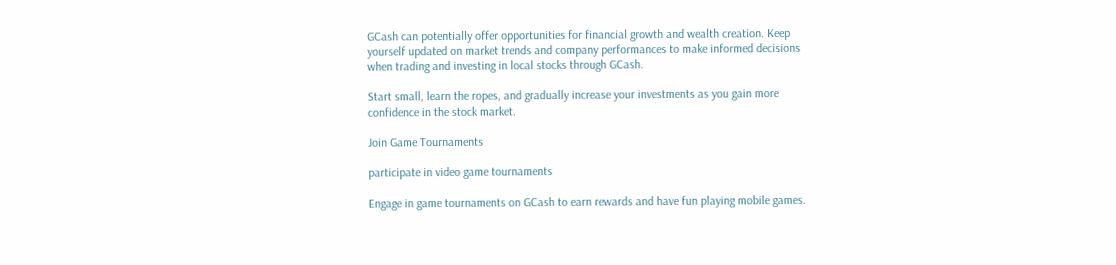GCash can potentially offer opportunities for financial growth and wealth creation. Keep yourself updated on market trends and company performances to make informed decisions when trading and investing in local stocks through GCash.

Start small, learn the ropes, and gradually increase your investments as you gain more confidence in the stock market.

Join Game Tournaments

participate in video game tournaments

Engage in game tournaments on GCash to earn rewards and have fun playing mobile games.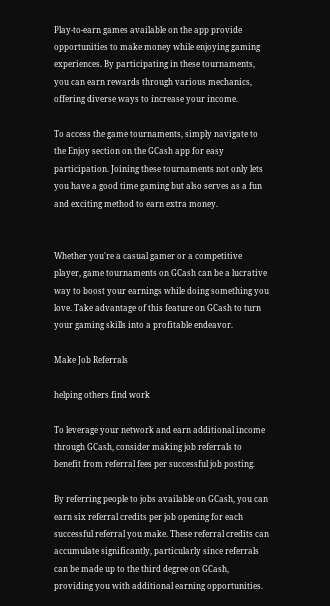Play-to-earn games available on the app provide opportunities to make money while enjoying gaming experiences. By participating in these tournaments, you can earn rewards through various mechanics, offering diverse ways to increase your income.

To access the game tournaments, simply navigate to the Enjoy section on the GCash app for easy participation. Joining these tournaments not only lets you have a good time gaming but also serves as a fun and exciting method to earn extra money.


Whether you're a casual gamer or a competitive player, game tournaments on GCash can be a lucrative way to boost your earnings while doing something you love. Take advantage of this feature on GCash to turn your gaming skills into a profitable endeavor.

Make Job Referrals

helping others find work

To leverage your network and earn additional income through GCash, consider making job referrals to benefit from referral fees per successful job posting.

By referring people to jobs available on GCash, you can earn six referral credits per job opening for each successful referral you make. These referral credits can accumulate significantly, particularly since referrals can be made up to the third degree on GCash, providing you with additional earning opportunities.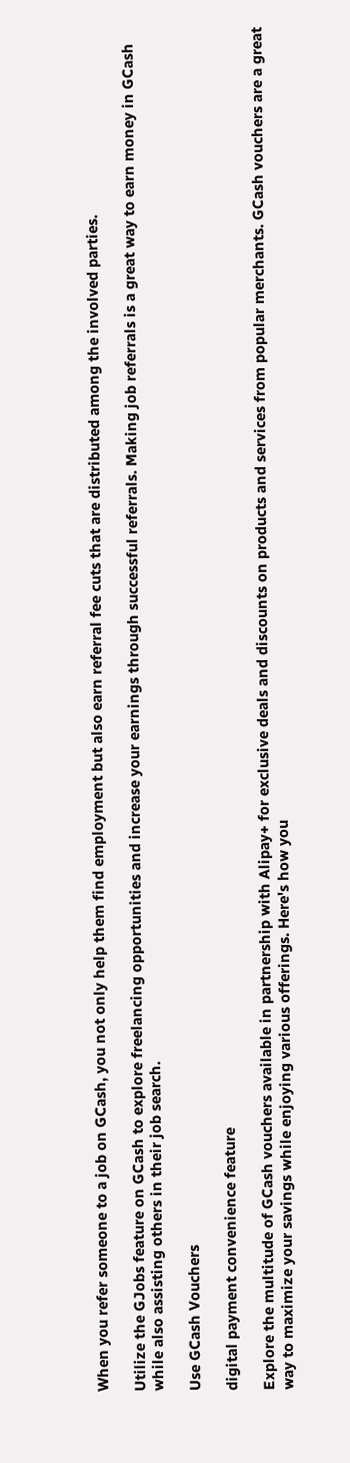When you refer someone to a job on GCash, you not only help them find employment but also earn referral fee cuts that are distributed among the involved parties.

Utilize the GJobs feature on GCash to explore freelancing opportunities and increase your earnings through successful referrals. Making job referrals is a great way to earn money in GCash while also assisting others in their job search.

Use GCash Vouchers

digital payment convenience feature

Explore the multitude of GCash vouchers available in partnership with Alipay+ for exclusive deals and discounts on products and services from popular merchants. GCash vouchers are a great way to maximize your savings while enjoying various offerings. Here's how you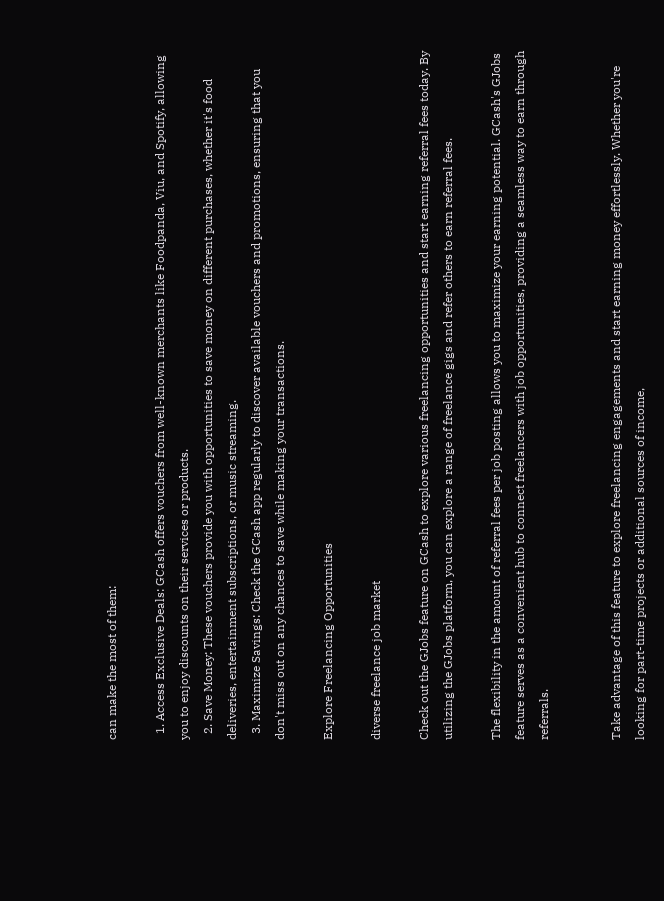can make the most of them:

  1. Access Exclusive Deals: GCash offers vouchers from well-known merchants like Foodpanda, Viu, and Spotify, allowing you to enjoy discounts on their services or products.
  2. Save Money: These vouchers provide you with opportunities to save money on different purchases, whether it's food deliveries, entertainment subscriptions, or music streaming.
  3. Maximize Savings: Check the GCash app regularly to discover available vouchers and promotions, ensuring that you don't miss out on any chances to save while making your transactions.

Explore Freelancing Opportunities

diverse freelance job market

Check out the GJobs feature on GCash to explore various freelancing opportunities and start earning referral fees today. By utilizing the GJobs platform, you can explore a range of freelance gigs and refer others to earn referral fees.

The flexibility in the amount of referral fees per job posting allows you to maximize your earning potential. GCash's GJobs feature serves as a convenient hub to connect freelancers with job opportunities, providing a seamless way to earn through referrals.


Take advantage of this feature to explore freelancing engagements and start earning money effortlessly. Whether you're looking for part-time projects or additional sources of income,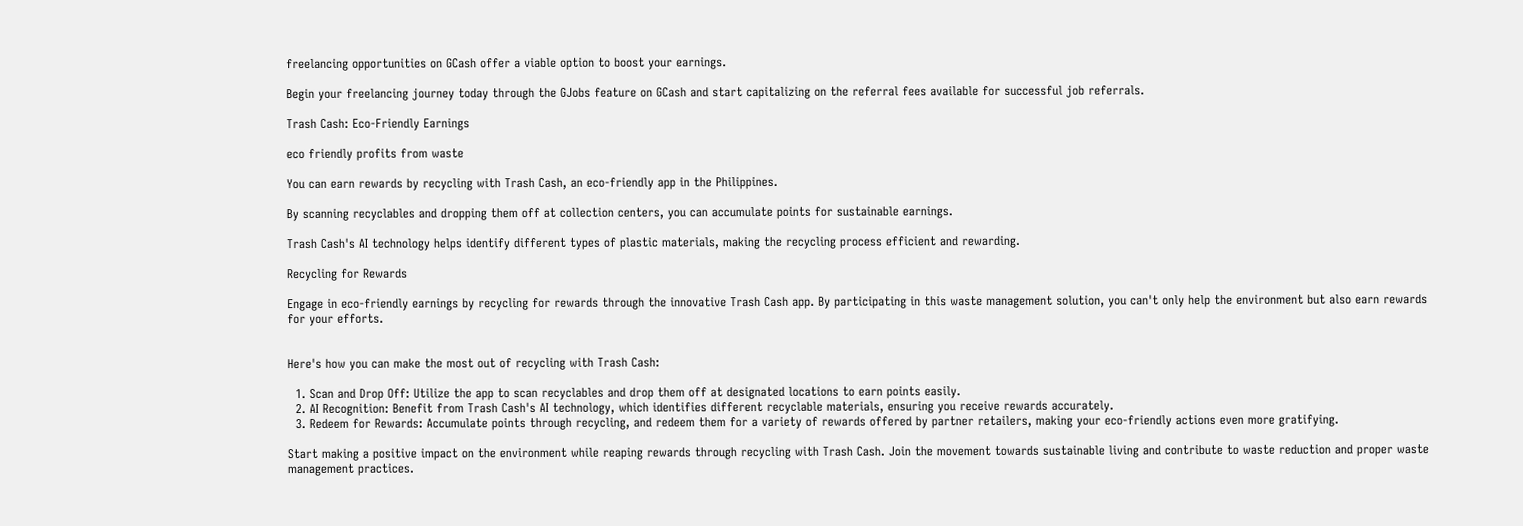freelancing opportunities on GCash offer a viable option to boost your earnings.

Begin your freelancing journey today through the GJobs feature on GCash and start capitalizing on the referral fees available for successful job referrals.

Trash Cash: Eco-Friendly Earnings

eco friendly profits from waste

You can earn rewards by recycling with Trash Cash, an eco-friendly app in the Philippines.

By scanning recyclables and dropping them off at collection centers, you can accumulate points for sustainable earnings.

Trash Cash's AI technology helps identify different types of plastic materials, making the recycling process efficient and rewarding.

Recycling for Rewards

Engage in eco-friendly earnings by recycling for rewards through the innovative Trash Cash app. By participating in this waste management solution, you can't only help the environment but also earn rewards for your efforts.


Here's how you can make the most out of recycling with Trash Cash:

  1. Scan and Drop Off: Utilize the app to scan recyclables and drop them off at designated locations to earn points easily.
  2. AI Recognition: Benefit from Trash Cash's AI technology, which identifies different recyclable materials, ensuring you receive rewards accurately.
  3. Redeem for Rewards: Accumulate points through recycling, and redeem them for a variety of rewards offered by partner retailers, making your eco-friendly actions even more gratifying.

Start making a positive impact on the environment while reaping rewards through recycling with Trash Cash. Join the movement towards sustainable living and contribute to waste reduction and proper waste management practices.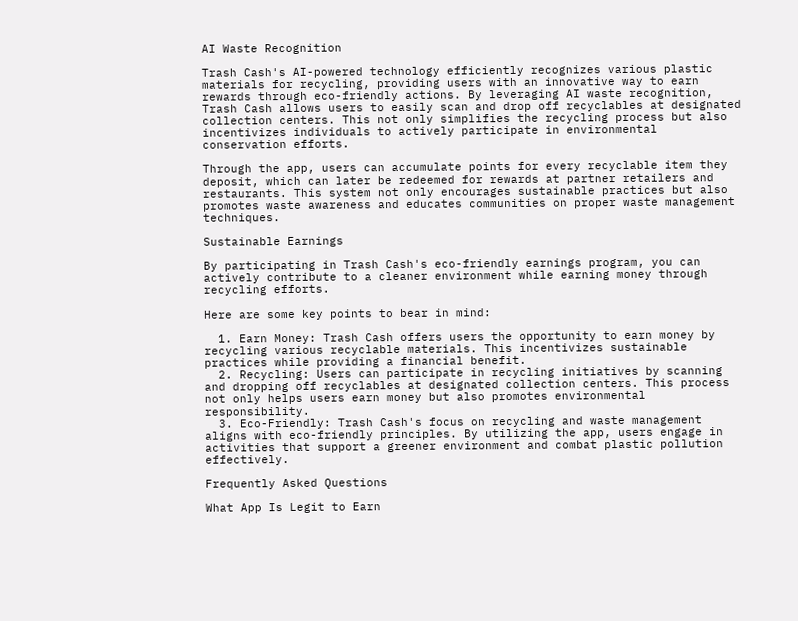AI Waste Recognition

Trash Cash's AI-powered technology efficiently recognizes various plastic materials for recycling, providing users with an innovative way to earn rewards through eco-friendly actions. By leveraging AI waste recognition, Trash Cash allows users to easily scan and drop off recyclables at designated collection centers. This not only simplifies the recycling process but also incentivizes individuals to actively participate in environmental conservation efforts.

Through the app, users can accumulate points for every recyclable item they deposit, which can later be redeemed for rewards at partner retailers and restaurants. This system not only encourages sustainable practices but also promotes waste awareness and educates communities on proper waste management techniques.

Sustainable Earnings

By participating in Trash Cash's eco-friendly earnings program, you can actively contribute to a cleaner environment while earning money through recycling efforts.

Here are some key points to bear in mind:

  1. Earn Money: Trash Cash offers users the opportunity to earn money by recycling various recyclable materials. This incentivizes sustainable practices while providing a financial benefit.
  2. Recycling: Users can participate in recycling initiatives by scanning and dropping off recyclables at designated collection centers. This process not only helps users earn money but also promotes environmental responsibility.
  3. Eco-Friendly: Trash Cash's focus on recycling and waste management aligns with eco-friendly principles. By utilizing the app, users engage in activities that support a greener environment and combat plastic pollution effectively.

Frequently Asked Questions

What App Is Legit to Earn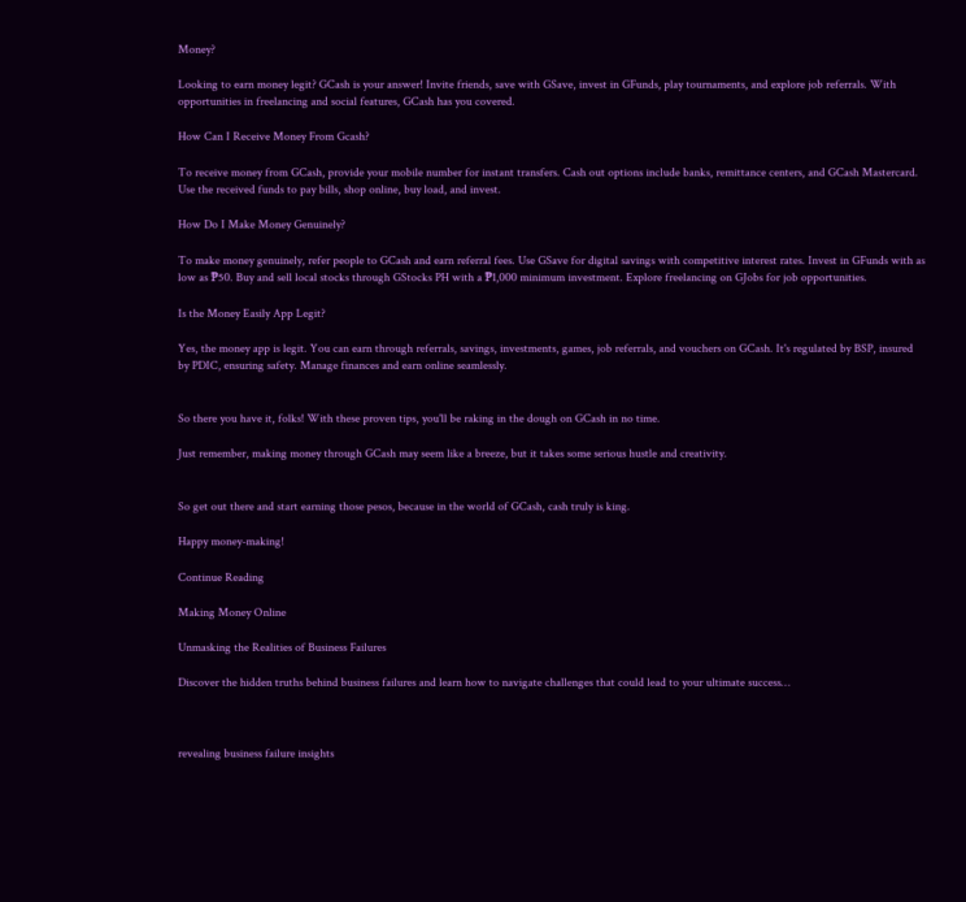Money?

Looking to earn money legit? GCash is your answer! Invite friends, save with GSave, invest in GFunds, play tournaments, and explore job referrals. With opportunities in freelancing and social features, GCash has you covered.

How Can I Receive Money From Gcash?

To receive money from GCash, provide your mobile number for instant transfers. Cash out options include banks, remittance centers, and GCash Mastercard. Use the received funds to pay bills, shop online, buy load, and invest.

How Do I Make Money Genuinely?

To make money genuinely, refer people to GCash and earn referral fees. Use GSave for digital savings with competitive interest rates. Invest in GFunds with as low as ₱50. Buy and sell local stocks through GStocks PH with a ₱1,000 minimum investment. Explore freelancing on GJobs for job opportunities.

Is the Money Easily App Legit?

Yes, the money app is legit. You can earn through referrals, savings, investments, games, job referrals, and vouchers on GCash. It's regulated by BSP, insured by PDIC, ensuring safety. Manage finances and earn online seamlessly.


So there you have it, folks! With these proven tips, you'll be raking in the dough on GCash in no time.

Just remember, making money through GCash may seem like a breeze, but it takes some serious hustle and creativity.


So get out there and start earning those pesos, because in the world of GCash, cash truly is king.

Happy money-making!

Continue Reading

Making Money Online

Unmasking the Realities of Business Failures

Discover the hidden truths behind business failures and learn how to navigate challenges that could lead to your ultimate success…



revealing business failure insights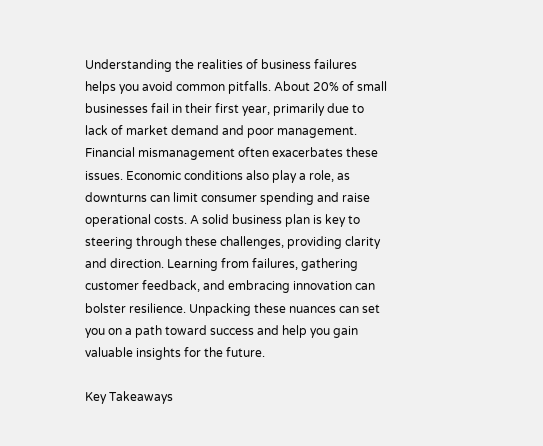Understanding the realities of business failures helps you avoid common pitfalls. About 20% of small businesses fail in their first year, primarily due to lack of market demand and poor management. Financial mismanagement often exacerbates these issues. Economic conditions also play a role, as downturns can limit consumer spending and raise operational costs. A solid business plan is key to steering through these challenges, providing clarity and direction. Learning from failures, gathering customer feedback, and embracing innovation can bolster resilience. Unpacking these nuances can set you on a path toward success and help you gain valuable insights for the future.

Key Takeaways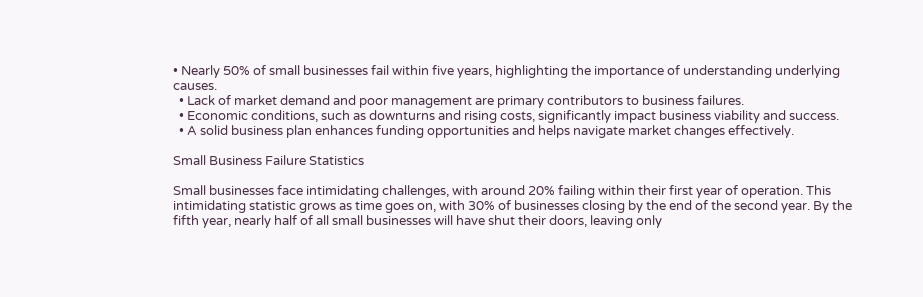• Nearly 50% of small businesses fail within five years, highlighting the importance of understanding underlying causes.
  • Lack of market demand and poor management are primary contributors to business failures.
  • Economic conditions, such as downturns and rising costs, significantly impact business viability and success.
  • A solid business plan enhances funding opportunities and helps navigate market changes effectively.

Small Business Failure Statistics

Small businesses face intimidating challenges, with around 20% failing within their first year of operation. This intimidating statistic grows as time goes on, with 30% of businesses closing by the end of the second year. By the fifth year, nearly half of all small businesses will have shut their doors, leaving only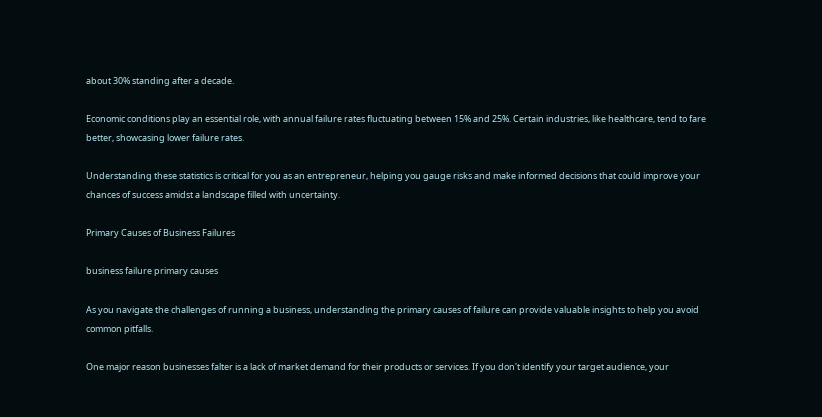about 30% standing after a decade.

Economic conditions play an essential role, with annual failure rates fluctuating between 15% and 25%. Certain industries, like healthcare, tend to fare better, showcasing lower failure rates.

Understanding these statistics is critical for you as an entrepreneur, helping you gauge risks and make informed decisions that could improve your chances of success amidst a landscape filled with uncertainty.

Primary Causes of Business Failures

business failure primary causes

As you navigate the challenges of running a business, understanding the primary causes of failure can provide valuable insights to help you avoid common pitfalls.

One major reason businesses falter is a lack of market demand for their products or services. If you don't identify your target audience, your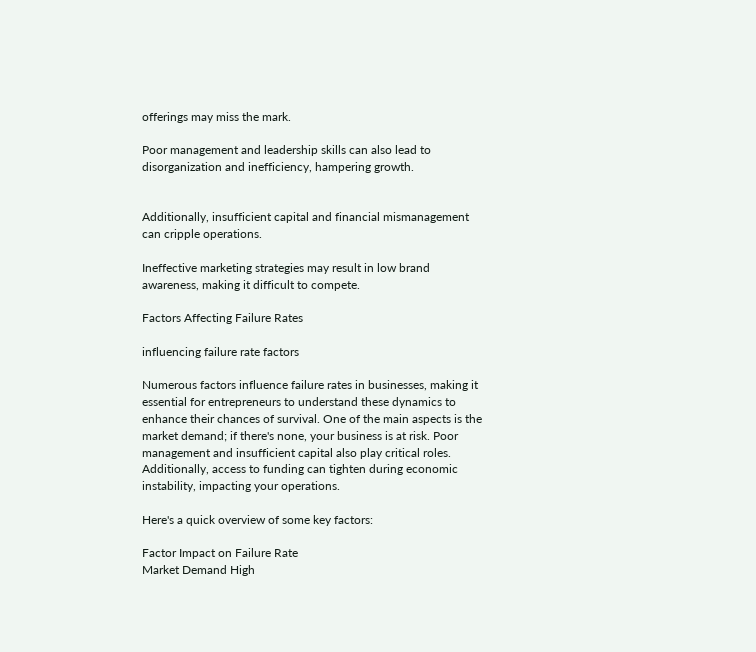offerings may miss the mark.

Poor management and leadership skills can also lead to disorganization and inefficiency, hampering growth.


Additionally, insufficient capital and financial mismanagement can cripple operations.

Ineffective marketing strategies may result in low brand awareness, making it difficult to compete.

Factors Affecting Failure Rates

influencing failure rate factors

Numerous factors influence failure rates in businesses, making it essential for entrepreneurs to understand these dynamics to enhance their chances of survival. One of the main aspects is the market demand; if there's none, your business is at risk. Poor management and insufficient capital also play critical roles. Additionally, access to funding can tighten during economic instability, impacting your operations.

Here's a quick overview of some key factors:

Factor Impact on Failure Rate
Market Demand High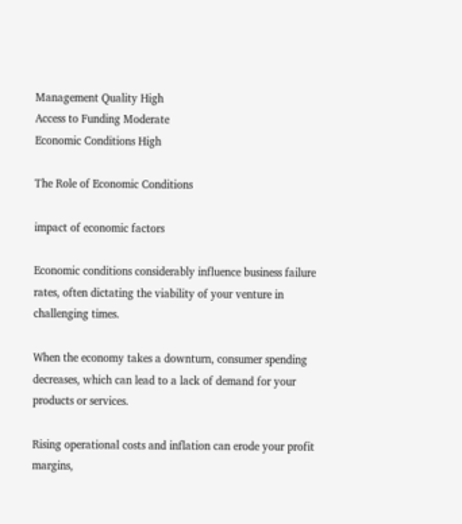Management Quality High
Access to Funding Moderate
Economic Conditions High

The Role of Economic Conditions

impact of economic factors

Economic conditions considerably influence business failure rates, often dictating the viability of your venture in challenging times.

When the economy takes a downturn, consumer spending decreases, which can lead to a lack of demand for your products or services.

Rising operational costs and inflation can erode your profit margins,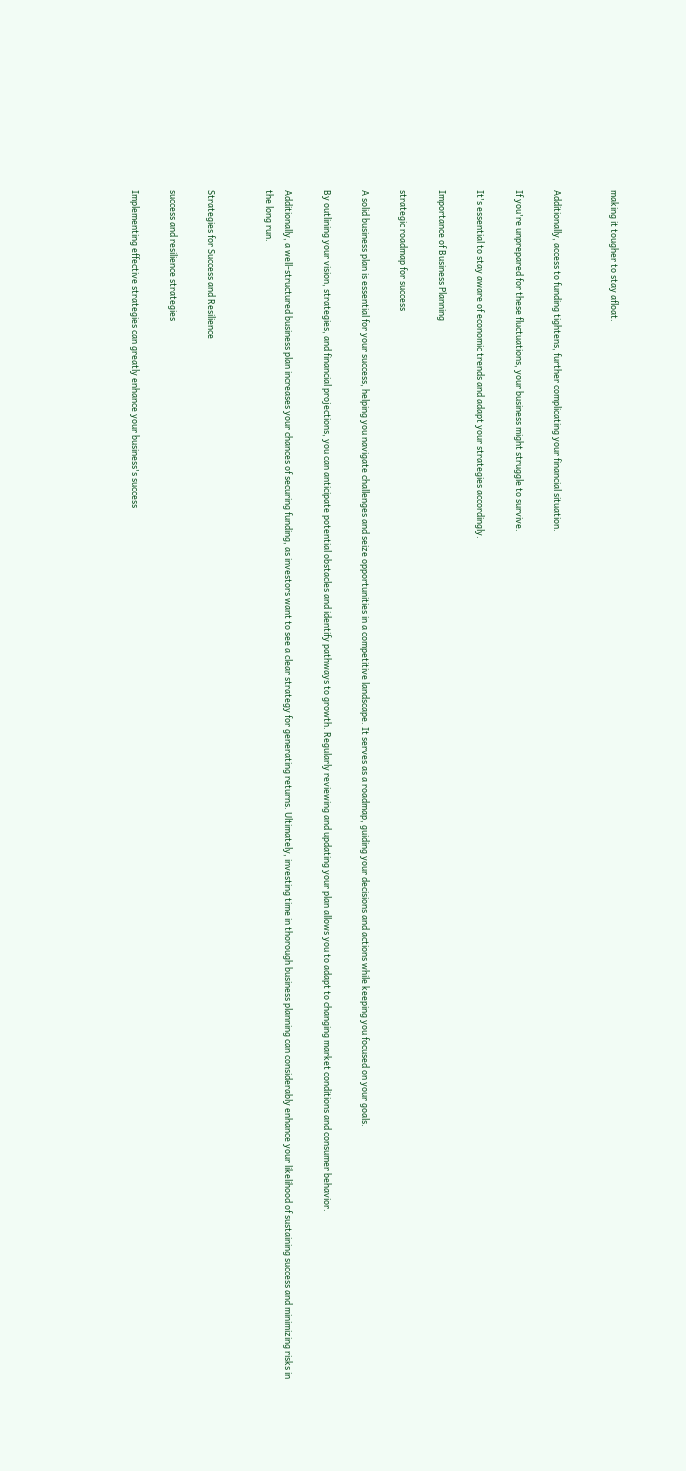making it tougher to stay afloat.


Additionally, access to funding tightens, further complicating your financial situation.

If you're unprepared for these fluctuations, your business might struggle to survive.

It's essential to stay aware of economic trends and adapt your strategies accordingly.

Importance of Business Planning

strategic roadmap for success

A solid business plan is essential for your success, helping you navigate challenges and seize opportunities in a competitive landscape. It serves as a roadmap, guiding your decisions and actions while keeping you focused on your goals.

By outlining your vision, strategies, and financial projections, you can anticipate potential obstacles and identify pathways to growth. Regularly reviewing and updating your plan allows you to adapt to changing market conditions and consumer behavior.

Additionally, a well-structured business plan increases your chances of securing funding, as investors want to see a clear strategy for generating returns. Ultimately, investing time in thorough business planning can considerably enhance your likelihood of sustaining success and minimizing risks in the long run.


Strategies for Success and Resilience

success and resilience strategies

Implementing effective strategies can greatly enhance your business's success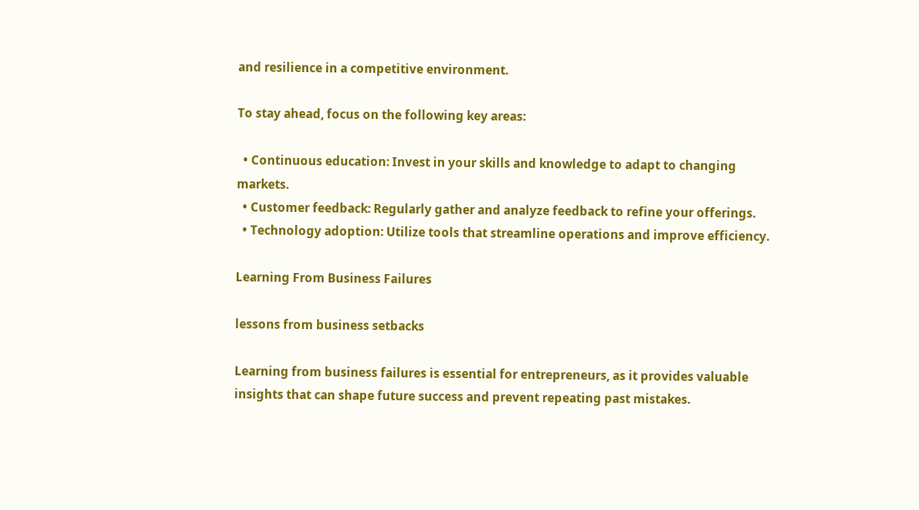and resilience in a competitive environment.

To stay ahead, focus on the following key areas:

  • Continuous education: Invest in your skills and knowledge to adapt to changing markets.
  • Customer feedback: Regularly gather and analyze feedback to refine your offerings.
  • Technology adoption: Utilize tools that streamline operations and improve efficiency.

Learning From Business Failures

lessons from business setbacks

Learning from business failures is essential for entrepreneurs, as it provides valuable insights that can shape future success and prevent repeating past mistakes.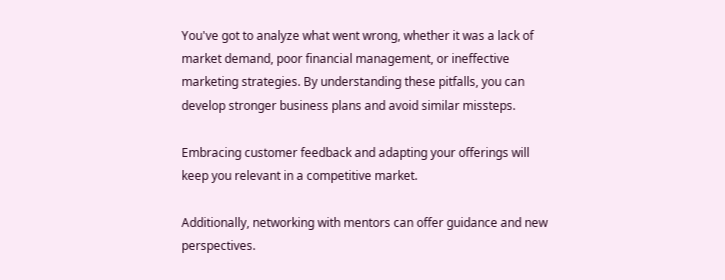You've got to analyze what went wrong, whether it was a lack of market demand, poor financial management, or ineffective marketing strategies. By understanding these pitfalls, you can develop stronger business plans and avoid similar missteps.

Embracing customer feedback and adapting your offerings will keep you relevant in a competitive market.

Additionally, networking with mentors can offer guidance and new perspectives.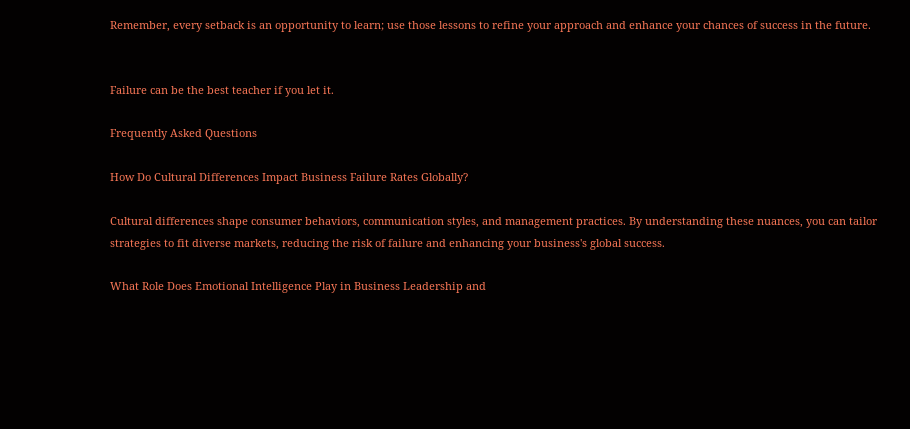Remember, every setback is an opportunity to learn; use those lessons to refine your approach and enhance your chances of success in the future.


Failure can be the best teacher if you let it.

Frequently Asked Questions

How Do Cultural Differences Impact Business Failure Rates Globally?

Cultural differences shape consumer behaviors, communication styles, and management practices. By understanding these nuances, you can tailor strategies to fit diverse markets, reducing the risk of failure and enhancing your business's global success.

What Role Does Emotional Intelligence Play in Business Leadership and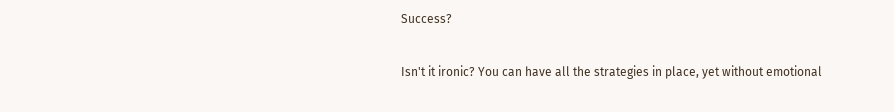Success?

Isn't it ironic? You can have all the strategies in place, yet without emotional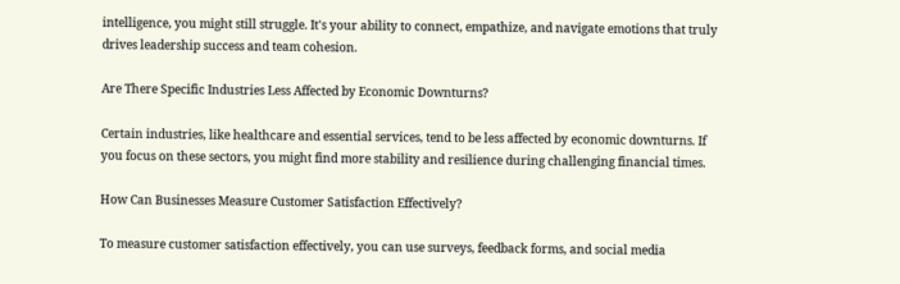intelligence, you might still struggle. It's your ability to connect, empathize, and navigate emotions that truly drives leadership success and team cohesion.

Are There Specific Industries Less Affected by Economic Downturns?

Certain industries, like healthcare and essential services, tend to be less affected by economic downturns. If you focus on these sectors, you might find more stability and resilience during challenging financial times.

How Can Businesses Measure Customer Satisfaction Effectively?

To measure customer satisfaction effectively, you can use surveys, feedback forms, and social media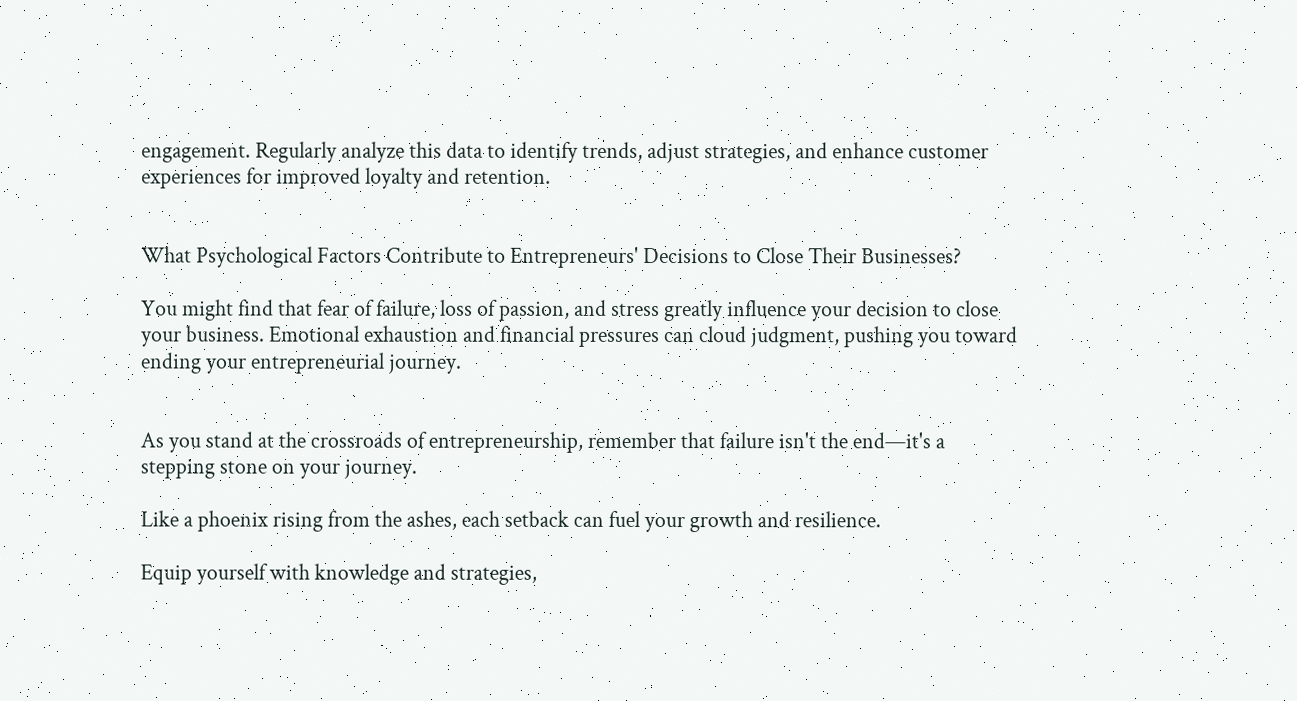engagement. Regularly analyze this data to identify trends, adjust strategies, and enhance customer experiences for improved loyalty and retention.


What Psychological Factors Contribute to Entrepreneurs' Decisions to Close Their Businesses?

You might find that fear of failure, loss of passion, and stress greatly influence your decision to close your business. Emotional exhaustion and financial pressures can cloud judgment, pushing you toward ending your entrepreneurial journey.


As you stand at the crossroads of entrepreneurship, remember that failure isn't the end—it's a stepping stone on your journey.

Like a phoenix rising from the ashes, each setback can fuel your growth and resilience.

Equip yourself with knowledge and strategies,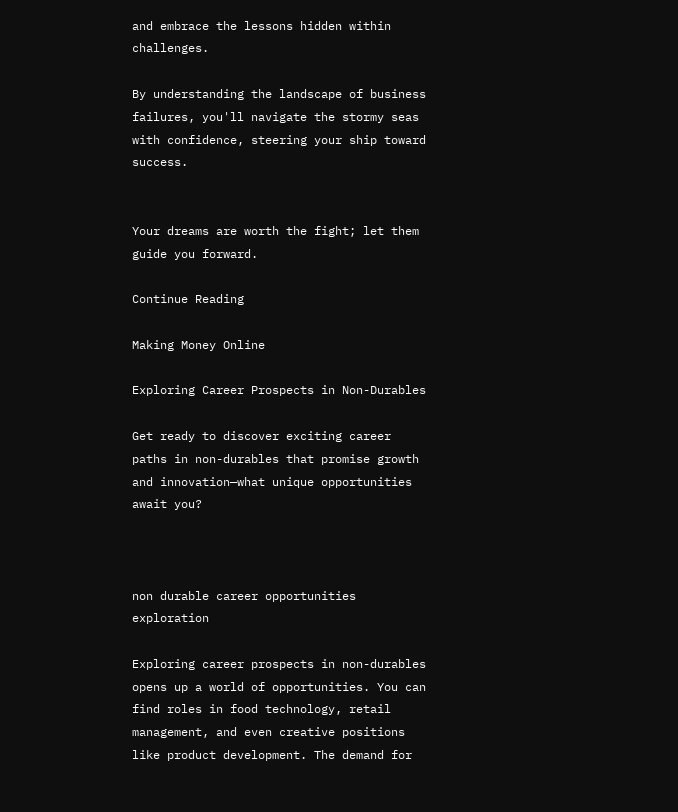and embrace the lessons hidden within challenges.

By understanding the landscape of business failures, you'll navigate the stormy seas with confidence, steering your ship toward success.


Your dreams are worth the fight; let them guide you forward.

Continue Reading

Making Money Online

Exploring Career Prospects in Non-Durables

Get ready to discover exciting career paths in non-durables that promise growth and innovation—what unique opportunities await you?



non durable career opportunities exploration

Exploring career prospects in non-durables opens up a world of opportunities. You can find roles in food technology, retail management, and even creative positions like product development. The demand for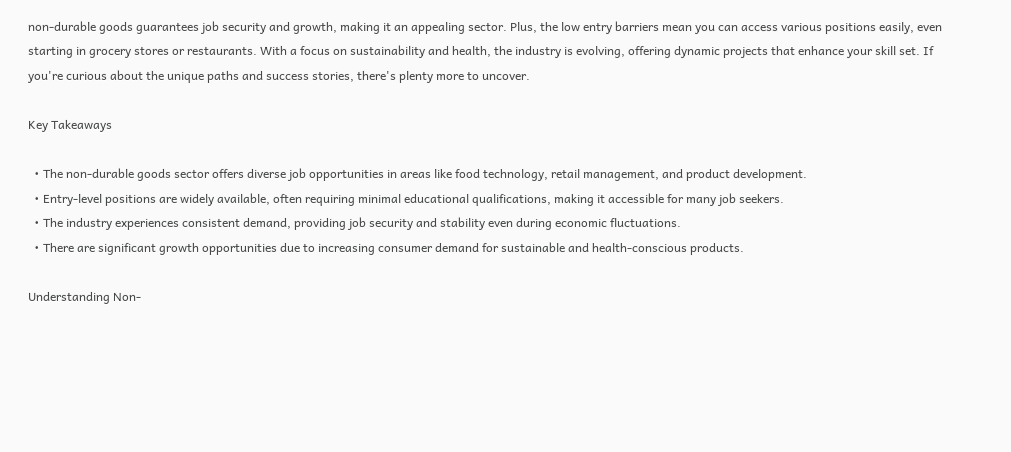non-durable goods guarantees job security and growth, making it an appealing sector. Plus, the low entry barriers mean you can access various positions easily, even starting in grocery stores or restaurants. With a focus on sustainability and health, the industry is evolving, offering dynamic projects that enhance your skill set. If you're curious about the unique paths and success stories, there's plenty more to uncover.

Key Takeaways

  • The non-durable goods sector offers diverse job opportunities in areas like food technology, retail management, and product development.
  • Entry-level positions are widely available, often requiring minimal educational qualifications, making it accessible for many job seekers.
  • The industry experiences consistent demand, providing job security and stability even during economic fluctuations.
  • There are significant growth opportunities due to increasing consumer demand for sustainable and health-conscious products.

Understanding Non-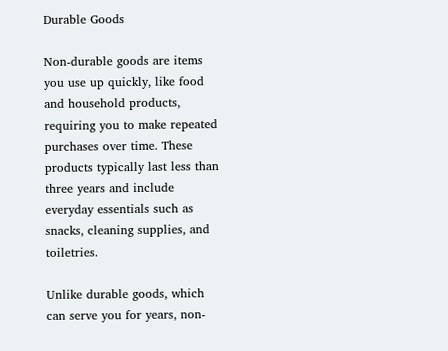Durable Goods

Non-durable goods are items you use up quickly, like food and household products, requiring you to make repeated purchases over time. These products typically last less than three years and include everyday essentials such as snacks, cleaning supplies, and toiletries.

Unlike durable goods, which can serve you for years, non-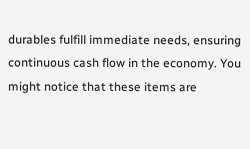durables fulfill immediate needs, ensuring continuous cash flow in the economy. You might notice that these items are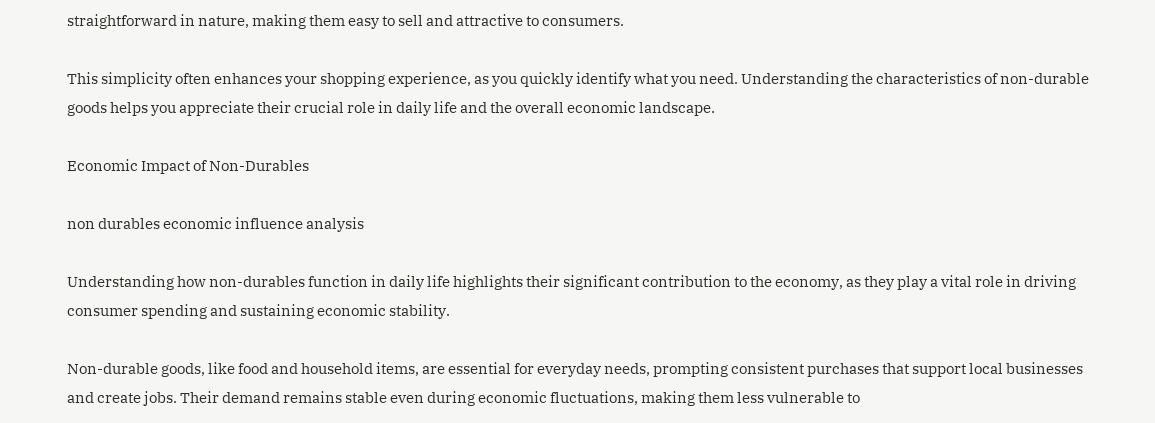straightforward in nature, making them easy to sell and attractive to consumers.

This simplicity often enhances your shopping experience, as you quickly identify what you need. Understanding the characteristics of non-durable goods helps you appreciate their crucial role in daily life and the overall economic landscape.

Economic Impact of Non-Durables

non durables economic influence analysis

Understanding how non-durables function in daily life highlights their significant contribution to the economy, as they play a vital role in driving consumer spending and sustaining economic stability.

Non-durable goods, like food and household items, are essential for everyday needs, prompting consistent purchases that support local businesses and create jobs. Their demand remains stable even during economic fluctuations, making them less vulnerable to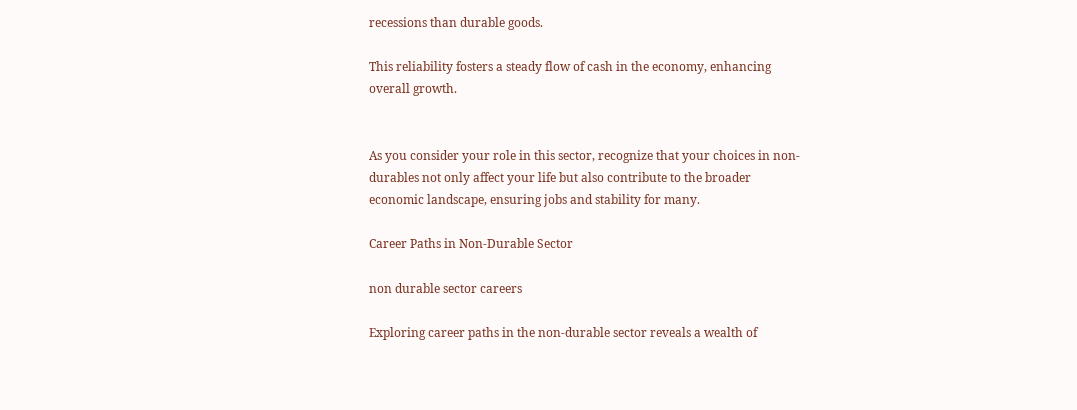recessions than durable goods.

This reliability fosters a steady flow of cash in the economy, enhancing overall growth.


As you consider your role in this sector, recognize that your choices in non-durables not only affect your life but also contribute to the broader economic landscape, ensuring jobs and stability for many.

Career Paths in Non-Durable Sector

non durable sector careers

Exploring career paths in the non-durable sector reveals a wealth of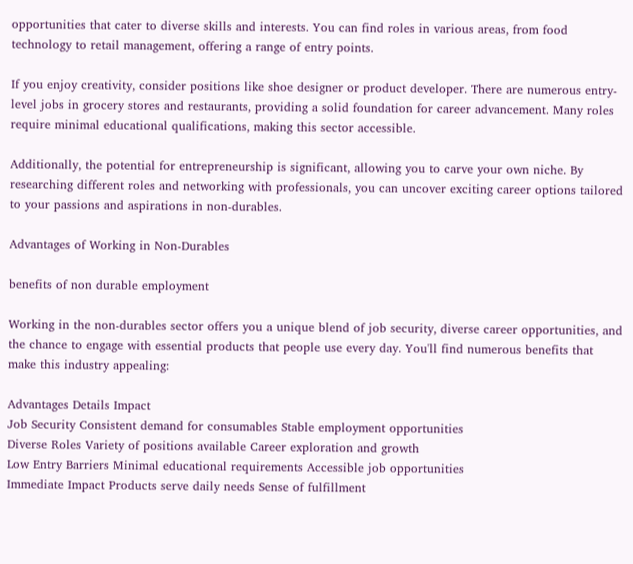opportunities that cater to diverse skills and interests. You can find roles in various areas, from food technology to retail management, offering a range of entry points.

If you enjoy creativity, consider positions like shoe designer or product developer. There are numerous entry-level jobs in grocery stores and restaurants, providing a solid foundation for career advancement. Many roles require minimal educational qualifications, making this sector accessible.

Additionally, the potential for entrepreneurship is significant, allowing you to carve your own niche. By researching different roles and networking with professionals, you can uncover exciting career options tailored to your passions and aspirations in non-durables.

Advantages of Working in Non-Durables

benefits of non durable employment

Working in the non-durables sector offers you a unique blend of job security, diverse career opportunities, and the chance to engage with essential products that people use every day. You'll find numerous benefits that make this industry appealing:

Advantages Details Impact
Job Security Consistent demand for consumables Stable employment opportunities
Diverse Roles Variety of positions available Career exploration and growth
Low Entry Barriers Minimal educational requirements Accessible job opportunities
Immediate Impact Products serve daily needs Sense of fulfillment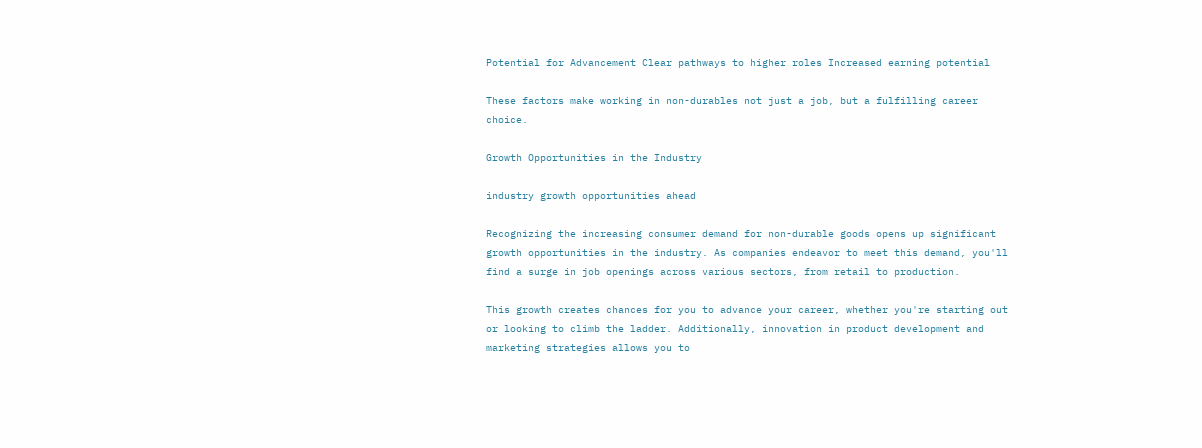Potential for Advancement Clear pathways to higher roles Increased earning potential

These factors make working in non-durables not just a job, but a fulfilling career choice.

Growth Opportunities in the Industry

industry growth opportunities ahead

Recognizing the increasing consumer demand for non-durable goods opens up significant growth opportunities in the industry. As companies endeavor to meet this demand, you'll find a surge in job openings across various sectors, from retail to production.

This growth creates chances for you to advance your career, whether you're starting out or looking to climb the ladder. Additionally, innovation in product development and marketing strategies allows you to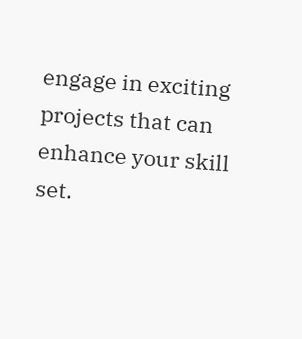engage in exciting projects that can enhance your skill set.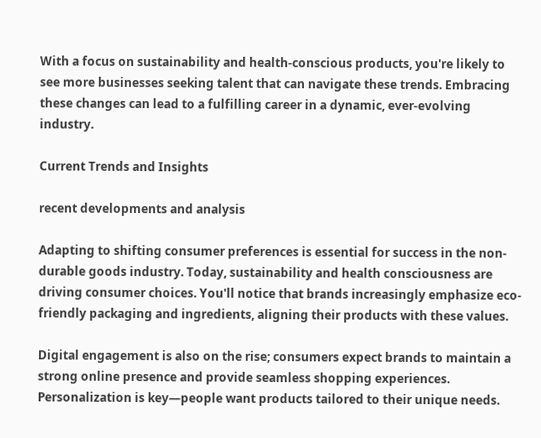With a focus on sustainability and health-conscious products, you're likely to see more businesses seeking talent that can navigate these trends. Embracing these changes can lead to a fulfilling career in a dynamic, ever-evolving industry.

Current Trends and Insights

recent developments and analysis

Adapting to shifting consumer preferences is essential for success in the non-durable goods industry. Today, sustainability and health consciousness are driving consumer choices. You'll notice that brands increasingly emphasize eco-friendly packaging and ingredients, aligning their products with these values.

Digital engagement is also on the rise; consumers expect brands to maintain a strong online presence and provide seamless shopping experiences. Personalization is key—people want products tailored to their unique needs.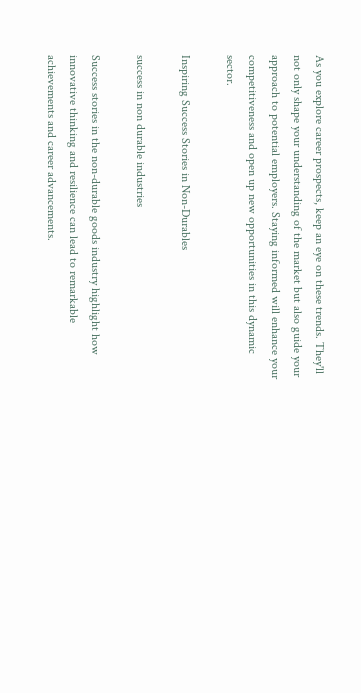As you explore career prospects, keep an eye on these trends. They'll not only shape your understanding of the market but also guide your approach to potential employers. Staying informed will enhance your competitiveness and open up new opportunities in this dynamic sector.

Inspiring Success Stories in Non-Durables

success in non durable industries

Success stories in the non-durable goods industry highlight how innovative thinking and resilience can lead to remarkable achievements and career advancements.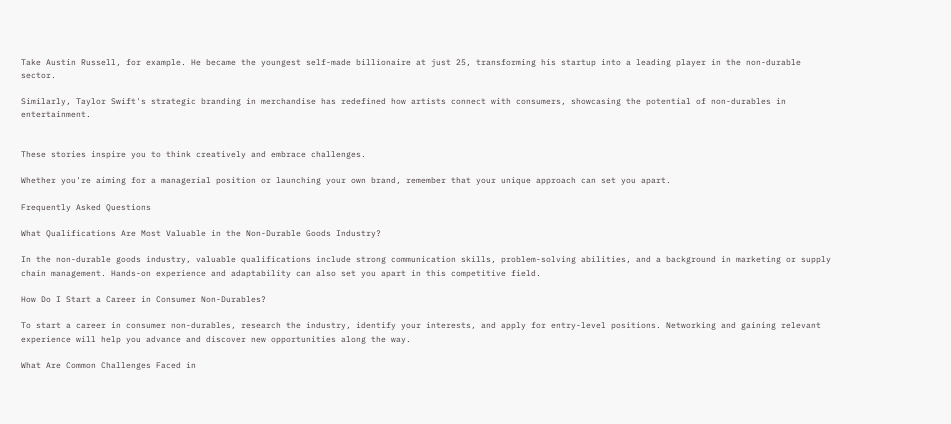Take Austin Russell, for example. He became the youngest self-made billionaire at just 25, transforming his startup into a leading player in the non-durable sector.

Similarly, Taylor Swift's strategic branding in merchandise has redefined how artists connect with consumers, showcasing the potential of non-durables in entertainment.


These stories inspire you to think creatively and embrace challenges.

Whether you're aiming for a managerial position or launching your own brand, remember that your unique approach can set you apart.

Frequently Asked Questions

What Qualifications Are Most Valuable in the Non-Durable Goods Industry?

In the non-durable goods industry, valuable qualifications include strong communication skills, problem-solving abilities, and a background in marketing or supply chain management. Hands-on experience and adaptability can also set you apart in this competitive field.

How Do I Start a Career in Consumer Non-Durables?

To start a career in consumer non-durables, research the industry, identify your interests, and apply for entry-level positions. Networking and gaining relevant experience will help you advance and discover new opportunities along the way.

What Are Common Challenges Faced in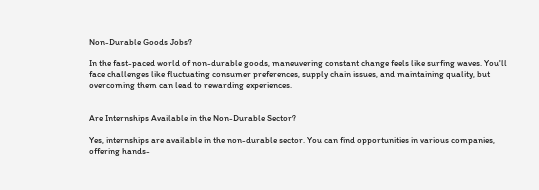Non-Durable Goods Jobs?

In the fast-paced world of non-durable goods, maneuvering constant change feels like surfing waves. You'll face challenges like fluctuating consumer preferences, supply chain issues, and maintaining quality, but overcoming them can lead to rewarding experiences.


Are Internships Available in the Non-Durable Sector?

Yes, internships are available in the non-durable sector. You can find opportunities in various companies, offering hands-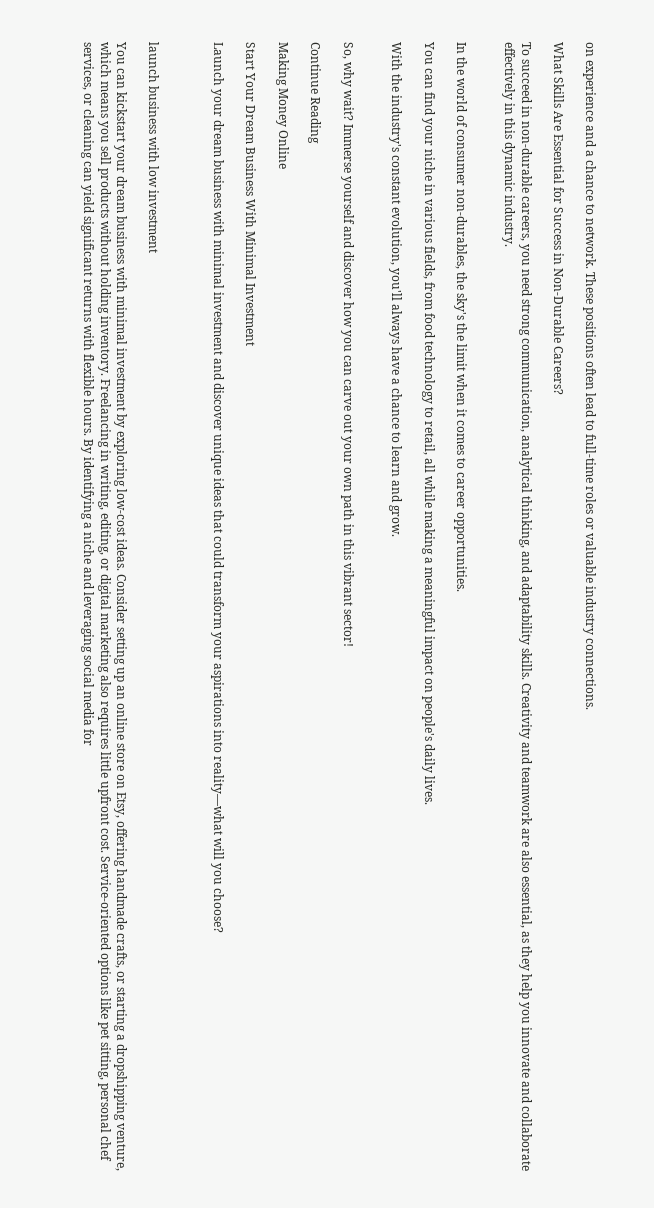on experience and a chance to network. These positions often lead to full-time roles or valuable industry connections.

What Skills Are Essential for Success in Non-Durable Careers?

To succeed in non-durable careers, you need strong communication, analytical thinking, and adaptability skills. Creativity and teamwork are also essential, as they help you innovate and collaborate effectively in this dynamic industry.


In the world of consumer non-durables, the sky's the limit when it comes to career opportunities.

You can find your niche in various fields, from food technology to retail, all while making a meaningful impact on people's daily lives.

With the industry's constant evolution, you'll always have a chance to learn and grow.


So, why wait? Immerse yourself and discover how you can carve out your own path in this vibrant sector!

Continue Reading

Making Money Online

Start Your Dream Business With Minimal Investment

Launch your dream business with minimal investment and discover unique ideas that could transform your aspirations into reality—what will you choose?



launch business with low investment

You can kickstart your dream business with minimal investment by exploring low-cost ideas. Consider setting up an online store on Etsy, offering handmade crafts, or starting a dropshipping venture, which means you sell products without holding inventory. Freelancing in writing, editing, or digital marketing also requires little upfront cost. Service-oriented options like pet sitting, personal chef services, or cleaning can yield significant returns with flexible hours. By identifying a niche and leveraging social media for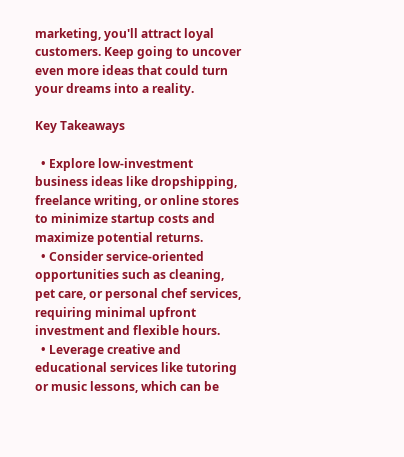marketing, you'll attract loyal customers. Keep going to uncover even more ideas that could turn your dreams into a reality.

Key Takeaways

  • Explore low-investment business ideas like dropshipping, freelance writing, or online stores to minimize startup costs and maximize potential returns.
  • Consider service-oriented opportunities such as cleaning, pet care, or personal chef services, requiring minimal upfront investment and flexible hours.
  • Leverage creative and educational services like tutoring or music lessons, which can be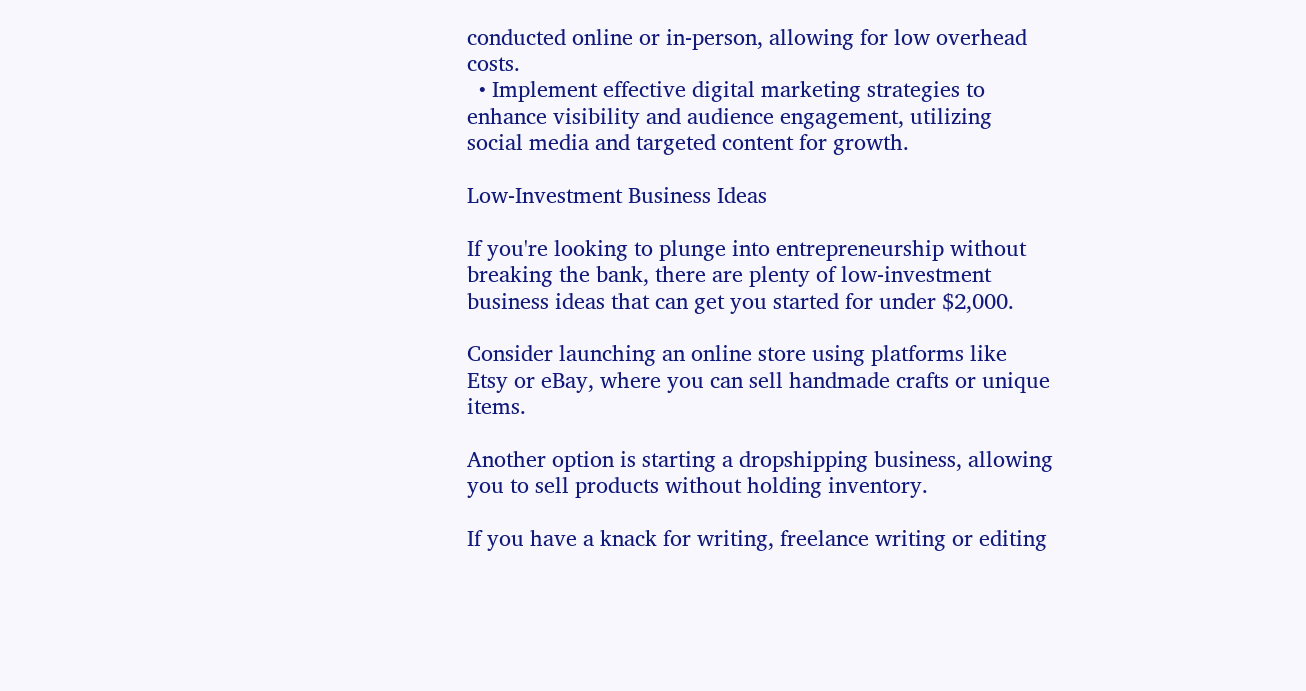conducted online or in-person, allowing for low overhead costs.
  • Implement effective digital marketing strategies to enhance visibility and audience engagement, utilizing social media and targeted content for growth.

Low-Investment Business Ideas

If you're looking to plunge into entrepreneurship without breaking the bank, there are plenty of low-investment business ideas that can get you started for under $2,000.

Consider launching an online store using platforms like Etsy or eBay, where you can sell handmade crafts or unique items.

Another option is starting a dropshipping business, allowing you to sell products without holding inventory.

If you have a knack for writing, freelance writing or editing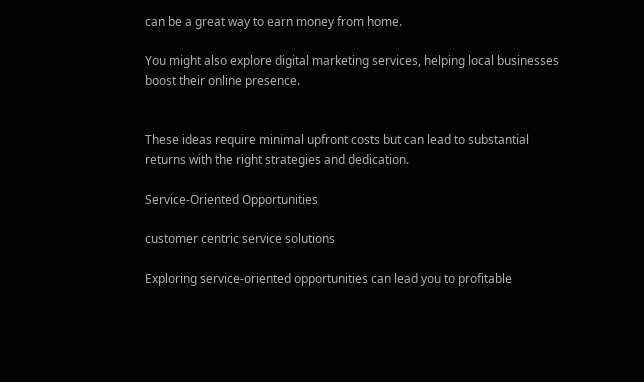can be a great way to earn money from home.

You might also explore digital marketing services, helping local businesses boost their online presence.


These ideas require minimal upfront costs but can lead to substantial returns with the right strategies and dedication.

Service-Oriented Opportunities

customer centric service solutions

Exploring service-oriented opportunities can lead you to profitable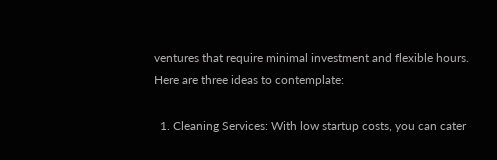ventures that require minimal investment and flexible hours. Here are three ideas to contemplate:

  1. Cleaning Services: With low startup costs, you can cater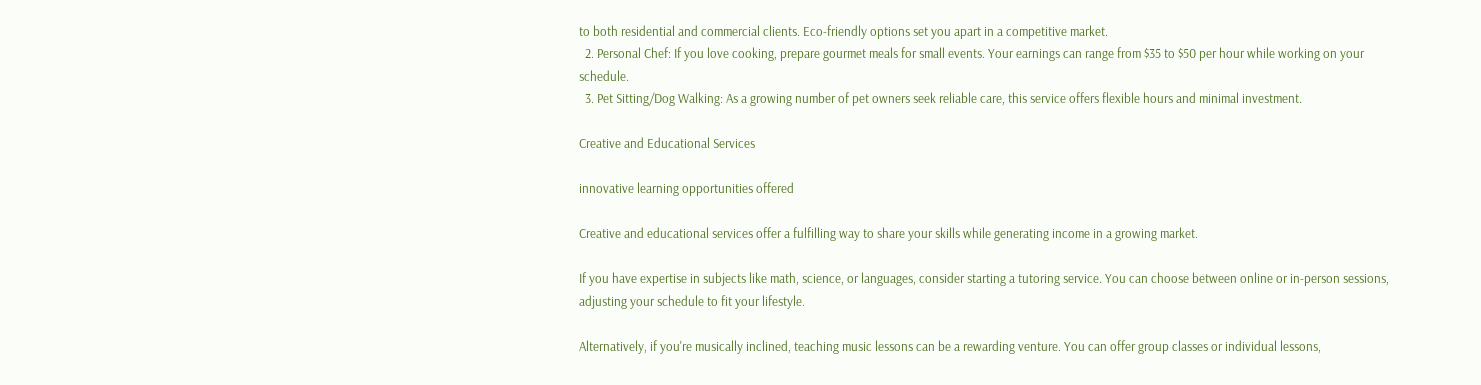to both residential and commercial clients. Eco-friendly options set you apart in a competitive market.
  2. Personal Chef: If you love cooking, prepare gourmet meals for small events. Your earnings can range from $35 to $50 per hour while working on your schedule.
  3. Pet Sitting/Dog Walking: As a growing number of pet owners seek reliable care, this service offers flexible hours and minimal investment.

Creative and Educational Services

innovative learning opportunities offered

Creative and educational services offer a fulfilling way to share your skills while generating income in a growing market.

If you have expertise in subjects like math, science, or languages, consider starting a tutoring service. You can choose between online or in-person sessions, adjusting your schedule to fit your lifestyle.

Alternatively, if you're musically inclined, teaching music lessons can be a rewarding venture. You can offer group classes or individual lessons,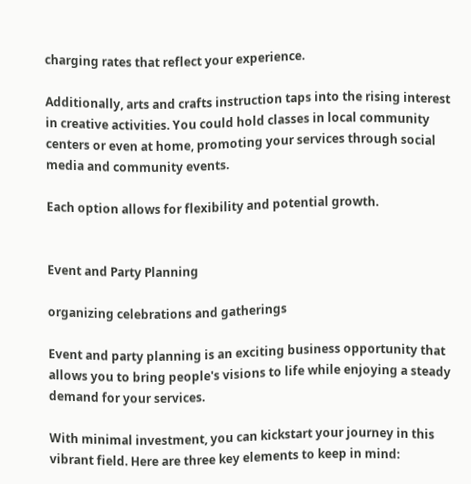charging rates that reflect your experience.

Additionally, arts and crafts instruction taps into the rising interest in creative activities. You could hold classes in local community centers or even at home, promoting your services through social media and community events.

Each option allows for flexibility and potential growth.


Event and Party Planning

organizing celebrations and gatherings

Event and party planning is an exciting business opportunity that allows you to bring people's visions to life while enjoying a steady demand for your services.

With minimal investment, you can kickstart your journey in this vibrant field. Here are three key elements to keep in mind: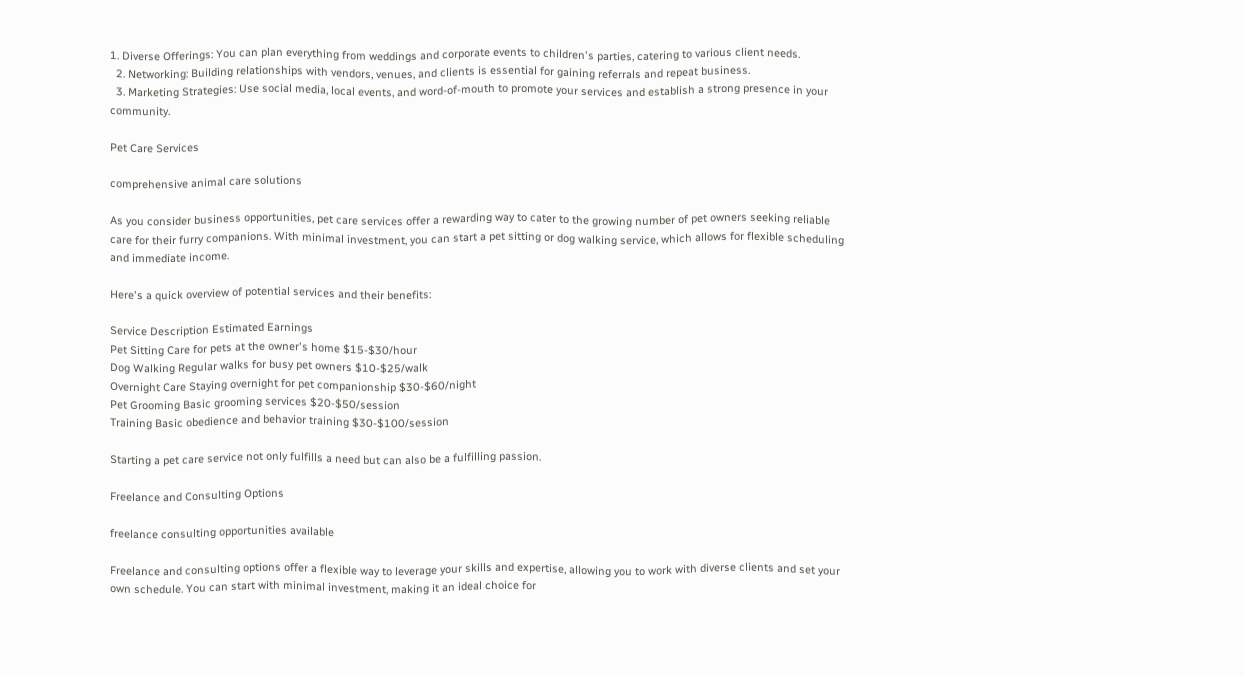1. Diverse Offerings: You can plan everything from weddings and corporate events to children's parties, catering to various client needs.
  2. Networking: Building relationships with vendors, venues, and clients is essential for gaining referrals and repeat business.
  3. Marketing Strategies: Use social media, local events, and word-of-mouth to promote your services and establish a strong presence in your community.

Pet Care Services

comprehensive animal care solutions

As you consider business opportunities, pet care services offer a rewarding way to cater to the growing number of pet owners seeking reliable care for their furry companions. With minimal investment, you can start a pet sitting or dog walking service, which allows for flexible scheduling and immediate income.

Here's a quick overview of potential services and their benefits:

Service Description Estimated Earnings
Pet Sitting Care for pets at the owner's home $15-$30/hour
Dog Walking Regular walks for busy pet owners $10-$25/walk
Overnight Care Staying overnight for pet companionship $30-$60/night
Pet Grooming Basic grooming services $20-$50/session
Training Basic obedience and behavior training $30-$100/session

Starting a pet care service not only fulfills a need but can also be a fulfilling passion.

Freelance and Consulting Options

freelance consulting opportunities available

Freelance and consulting options offer a flexible way to leverage your skills and expertise, allowing you to work with diverse clients and set your own schedule. You can start with minimal investment, making it an ideal choice for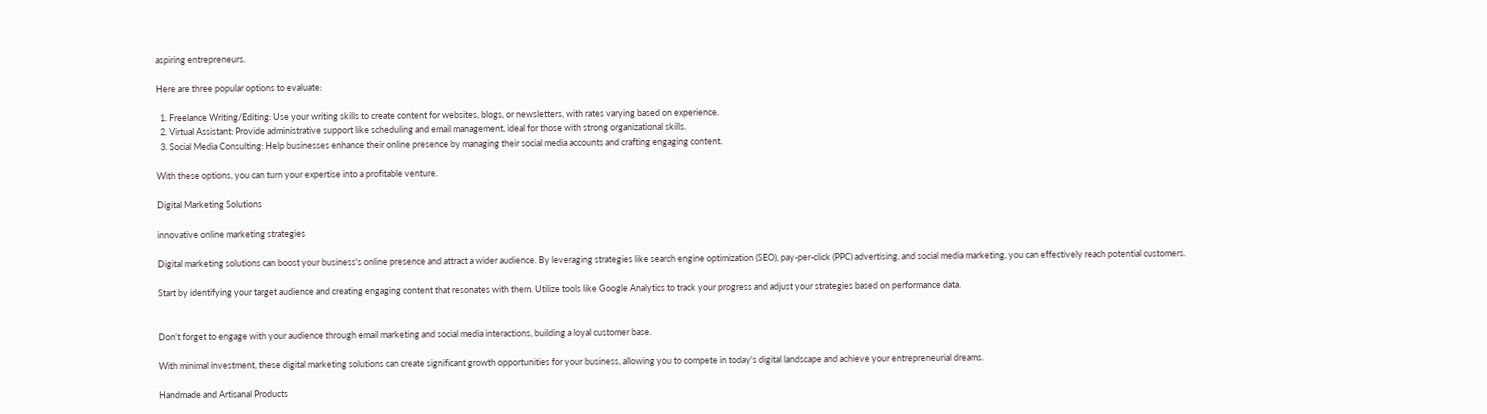aspiring entrepreneurs.

Here are three popular options to evaluate:

  1. Freelance Writing/Editing: Use your writing skills to create content for websites, blogs, or newsletters, with rates varying based on experience.
  2. Virtual Assistant: Provide administrative support like scheduling and email management, ideal for those with strong organizational skills.
  3. Social Media Consulting: Help businesses enhance their online presence by managing their social media accounts and crafting engaging content.

With these options, you can turn your expertise into a profitable venture.

Digital Marketing Solutions

innovative online marketing strategies

Digital marketing solutions can boost your business's online presence and attract a wider audience. By leveraging strategies like search engine optimization (SEO), pay-per-click (PPC) advertising, and social media marketing, you can effectively reach potential customers.

Start by identifying your target audience and creating engaging content that resonates with them. Utilize tools like Google Analytics to track your progress and adjust your strategies based on performance data.


Don't forget to engage with your audience through email marketing and social media interactions, building a loyal customer base.

With minimal investment, these digital marketing solutions can create significant growth opportunities for your business, allowing you to compete in today's digital landscape and achieve your entrepreneurial dreams.

Handmade and Artisanal Products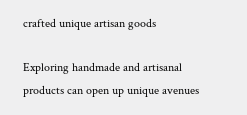crafted unique artisan goods

Exploring handmade and artisanal products can open up unique avenues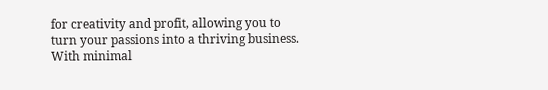for creativity and profit, allowing you to turn your passions into a thriving business. With minimal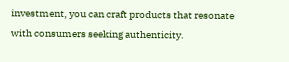investment, you can craft products that resonate with consumers seeking authenticity.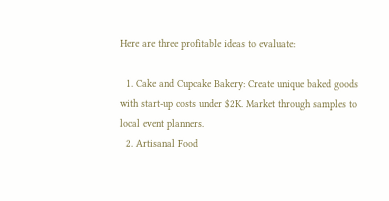Here are three profitable ideas to evaluate:

  1. Cake and Cupcake Bakery: Create unique baked goods with start-up costs under $2K. Market through samples to local event planners.
  2. Artisanal Food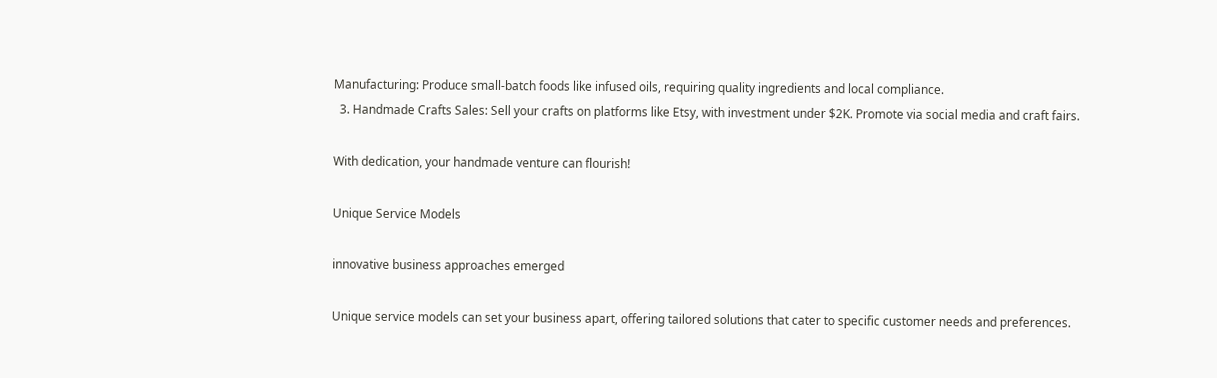Manufacturing: Produce small-batch foods like infused oils, requiring quality ingredients and local compliance.
  3. Handmade Crafts Sales: Sell your crafts on platforms like Etsy, with investment under $2K. Promote via social media and craft fairs.

With dedication, your handmade venture can flourish!

Unique Service Models

innovative business approaches emerged

Unique service models can set your business apart, offering tailored solutions that cater to specific customer needs and preferences.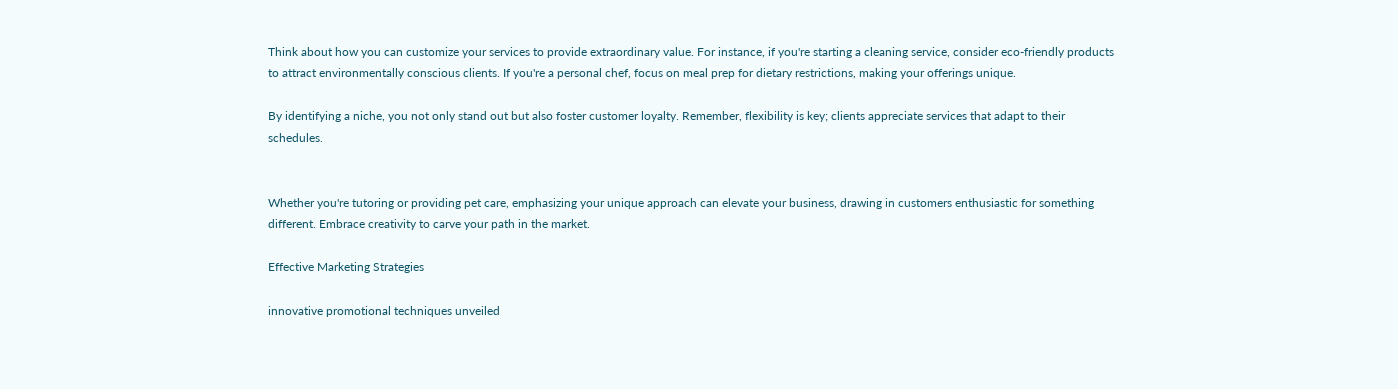Think about how you can customize your services to provide extraordinary value. For instance, if you're starting a cleaning service, consider eco-friendly products to attract environmentally conscious clients. If you're a personal chef, focus on meal prep for dietary restrictions, making your offerings unique.

By identifying a niche, you not only stand out but also foster customer loyalty. Remember, flexibility is key; clients appreciate services that adapt to their schedules.


Whether you're tutoring or providing pet care, emphasizing your unique approach can elevate your business, drawing in customers enthusiastic for something different. Embrace creativity to carve your path in the market.

Effective Marketing Strategies

innovative promotional techniques unveiled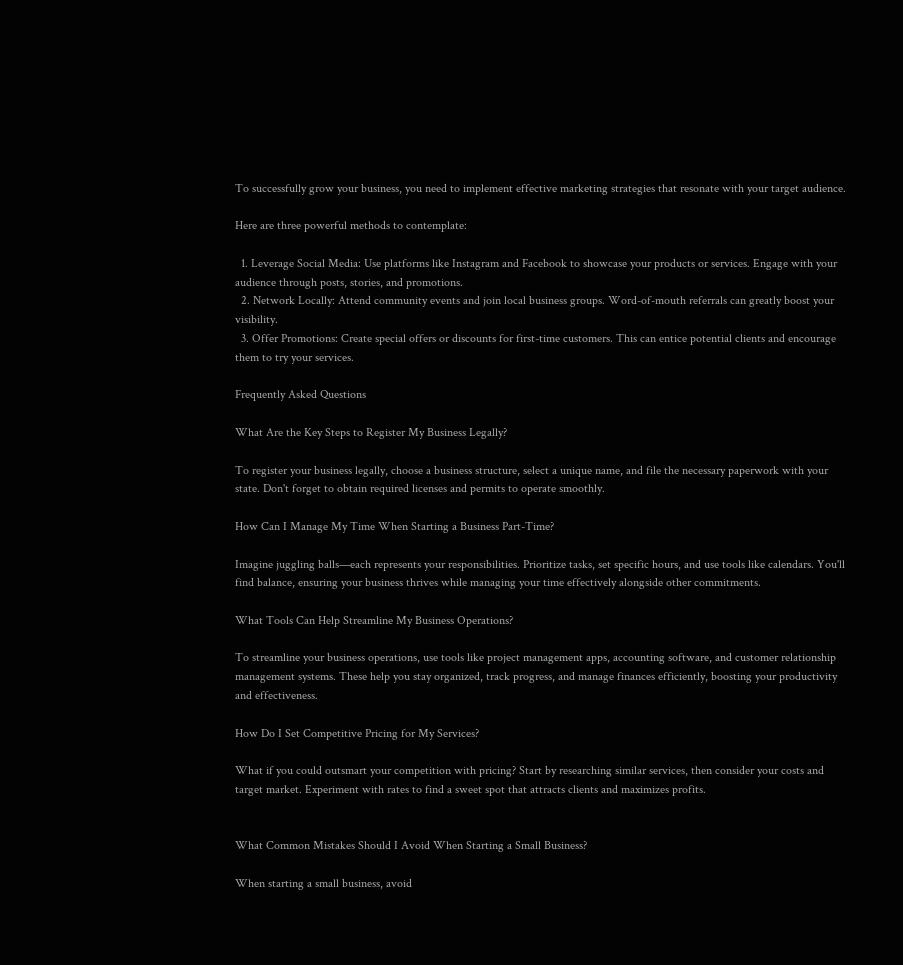To successfully grow your business, you need to implement effective marketing strategies that resonate with your target audience.

Here are three powerful methods to contemplate:

  1. Leverage Social Media: Use platforms like Instagram and Facebook to showcase your products or services. Engage with your audience through posts, stories, and promotions.
  2. Network Locally: Attend community events and join local business groups. Word-of-mouth referrals can greatly boost your visibility.
  3. Offer Promotions: Create special offers or discounts for first-time customers. This can entice potential clients and encourage them to try your services.

Frequently Asked Questions

What Are the Key Steps to Register My Business Legally?

To register your business legally, choose a business structure, select a unique name, and file the necessary paperwork with your state. Don't forget to obtain required licenses and permits to operate smoothly.

How Can I Manage My Time When Starting a Business Part-Time?

Imagine juggling balls—each represents your responsibilities. Prioritize tasks, set specific hours, and use tools like calendars. You'll find balance, ensuring your business thrives while managing your time effectively alongside other commitments.

What Tools Can Help Streamline My Business Operations?

To streamline your business operations, use tools like project management apps, accounting software, and customer relationship management systems. These help you stay organized, track progress, and manage finances efficiently, boosting your productivity and effectiveness.

How Do I Set Competitive Pricing for My Services?

What if you could outsmart your competition with pricing? Start by researching similar services, then consider your costs and target market. Experiment with rates to find a sweet spot that attracts clients and maximizes profits.


What Common Mistakes Should I Avoid When Starting a Small Business?

When starting a small business, avoid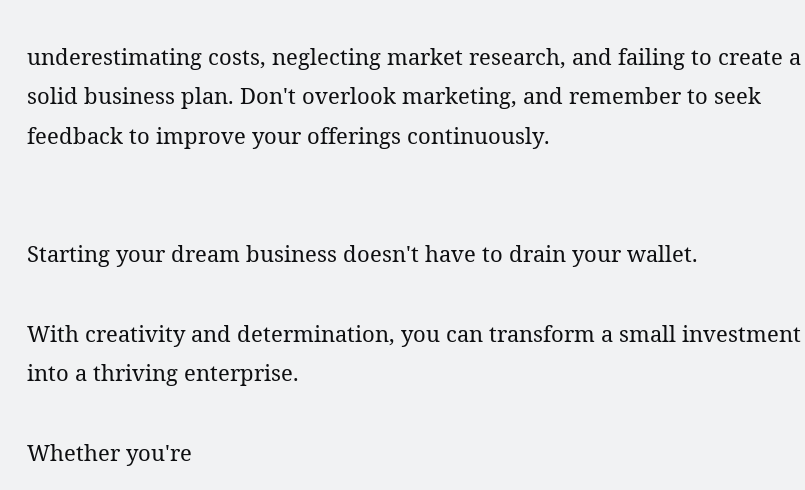underestimating costs, neglecting market research, and failing to create a solid business plan. Don't overlook marketing, and remember to seek feedback to improve your offerings continuously.


Starting your dream business doesn't have to drain your wallet.

With creativity and determination, you can transform a small investment into a thriving enterprise.

Whether you're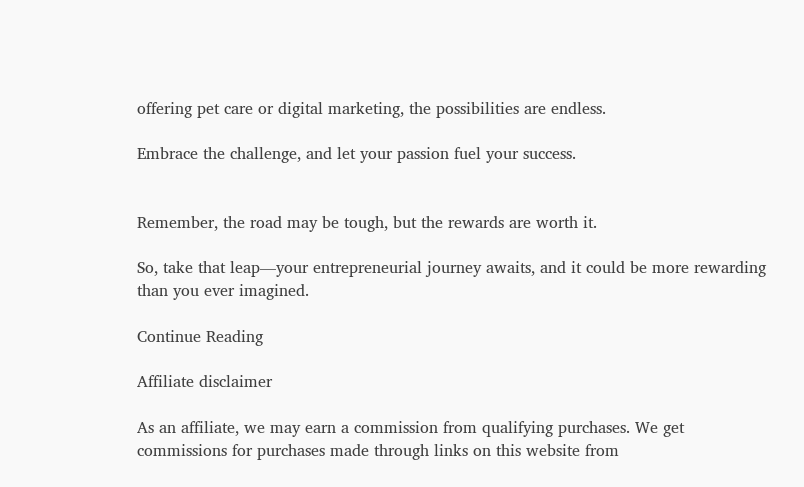offering pet care or digital marketing, the possibilities are endless.

Embrace the challenge, and let your passion fuel your success.


Remember, the road may be tough, but the rewards are worth it.

So, take that leap—your entrepreneurial journey awaits, and it could be more rewarding than you ever imagined.

Continue Reading

Affiliate disclaimer

As an affiliate, we may earn a commission from qualifying purchases. We get commissions for purchases made through links on this website from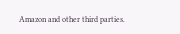Amazon and other third parties.